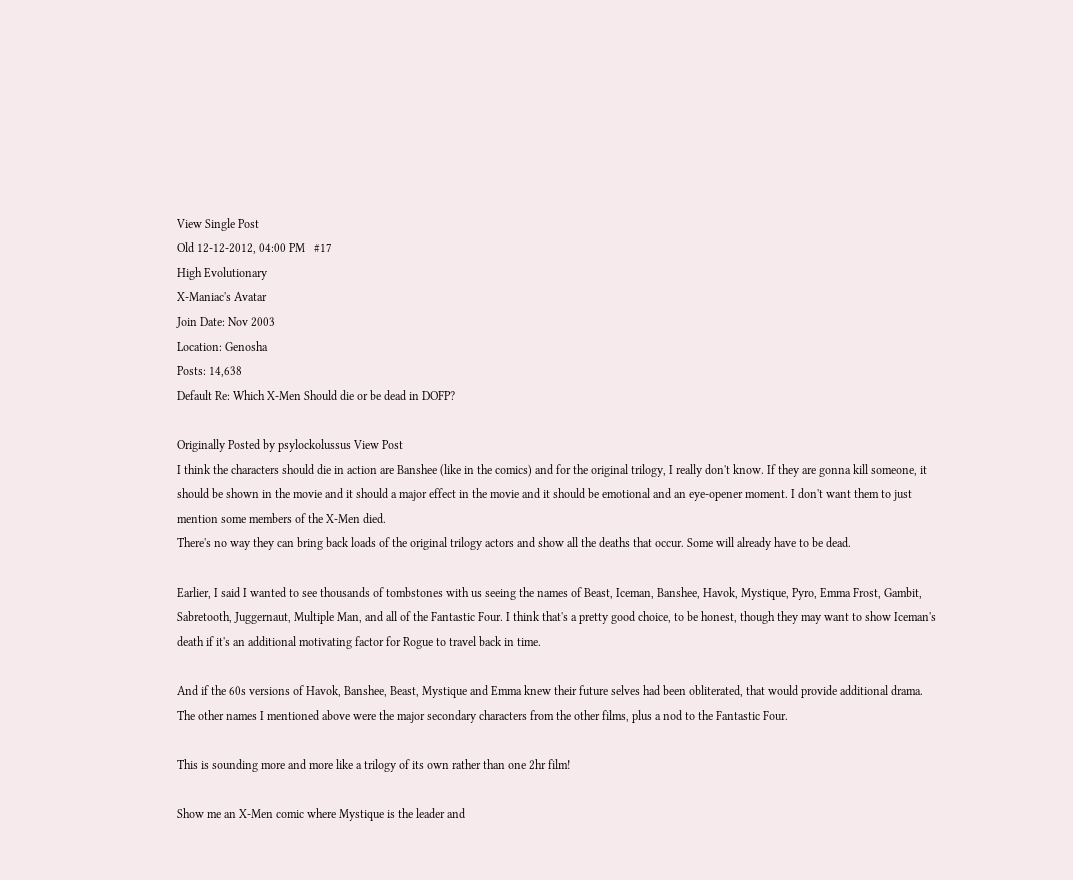View Single Post
Old 12-12-2012, 04:00 PM   #17
High Evolutionary
X-Maniac's Avatar
Join Date: Nov 2003
Location: Genosha
Posts: 14,638
Default Re: Which X-Men Should die or be dead in DOFP?

Originally Posted by psylockolussus View Post
I think the characters should die in action are Banshee (like in the comics) and for the original trilogy, I really don't know. If they are gonna kill someone, it should be shown in the movie and it should a major effect in the movie and it should be emotional and an eye-opener moment. I don't want them to just mention some members of the X-Men died.
There's no way they can bring back loads of the original trilogy actors and show all the deaths that occur. Some will already have to be dead.

Earlier, I said I wanted to see thousands of tombstones with us seeing the names of Beast, Iceman, Banshee, Havok, Mystique, Pyro, Emma Frost, Gambit, Sabretooth, Juggernaut, Multiple Man, and all of the Fantastic Four. I think that's a pretty good choice, to be honest, though they may want to show Iceman's death if it's an additional motivating factor for Rogue to travel back in time.

And if the 60s versions of Havok, Banshee, Beast, Mystique and Emma knew their future selves had been obliterated, that would provide additional drama.
The other names I mentioned above were the major secondary characters from the other films, plus a nod to the Fantastic Four.

This is sounding more and more like a trilogy of its own rather than one 2hr film!

Show me an X-Men comic where Mystique is the leader and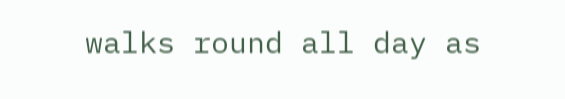walks round all day as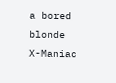a bored blonde
X-Maniac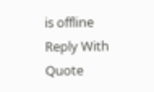is offline   Reply With Quote